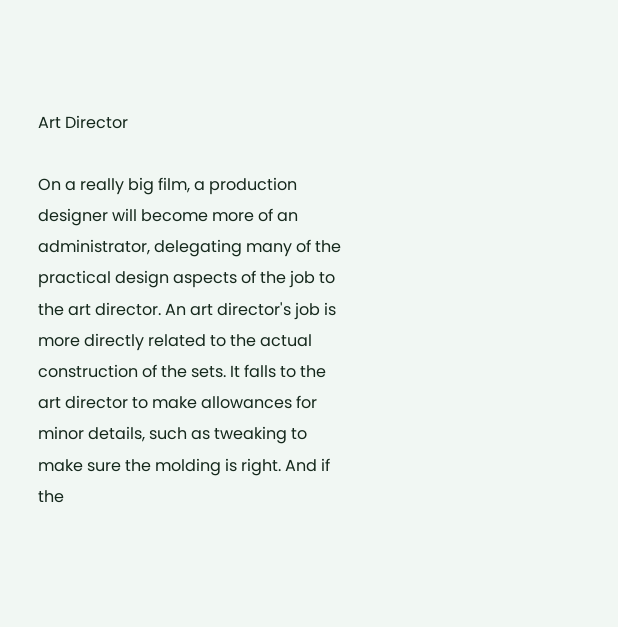Art Director

On a really big film, a production designer will become more of an administrator, delegating many of the practical design aspects of the job to the art director. An art director's job is more directly related to the actual construction of the sets. It falls to the art director to make allowances for minor details, such as tweaking to make sure the molding is right. And if the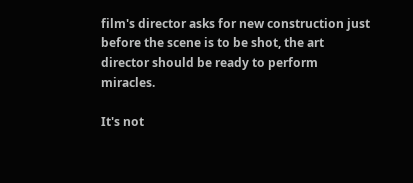film's director asks for new construction just before the scene is to be shot, the art director should be ready to perform miracles.

It's not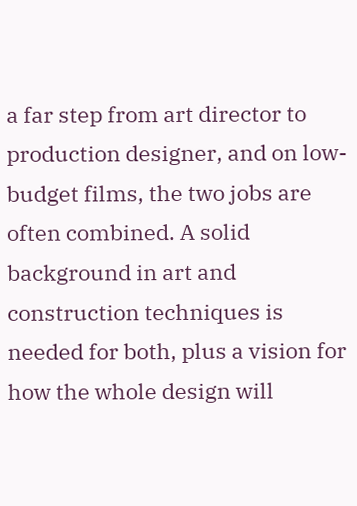a far step from art director to production designer, and on low-budget films, the two jobs are often combined. A solid background in art and construction techniques is needed for both, plus a vision for how the whole design will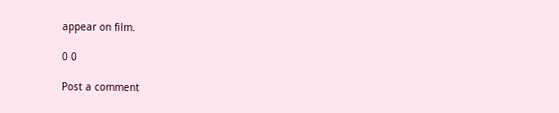appear on film.

0 0

Post a comment